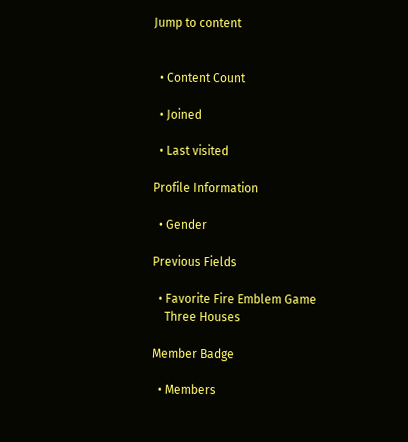Jump to content


  • Content Count

  • Joined

  • Last visited

Profile Information

  • Gender

Previous Fields

  • Favorite Fire Emblem Game
    Three Houses

Member Badge

  • Members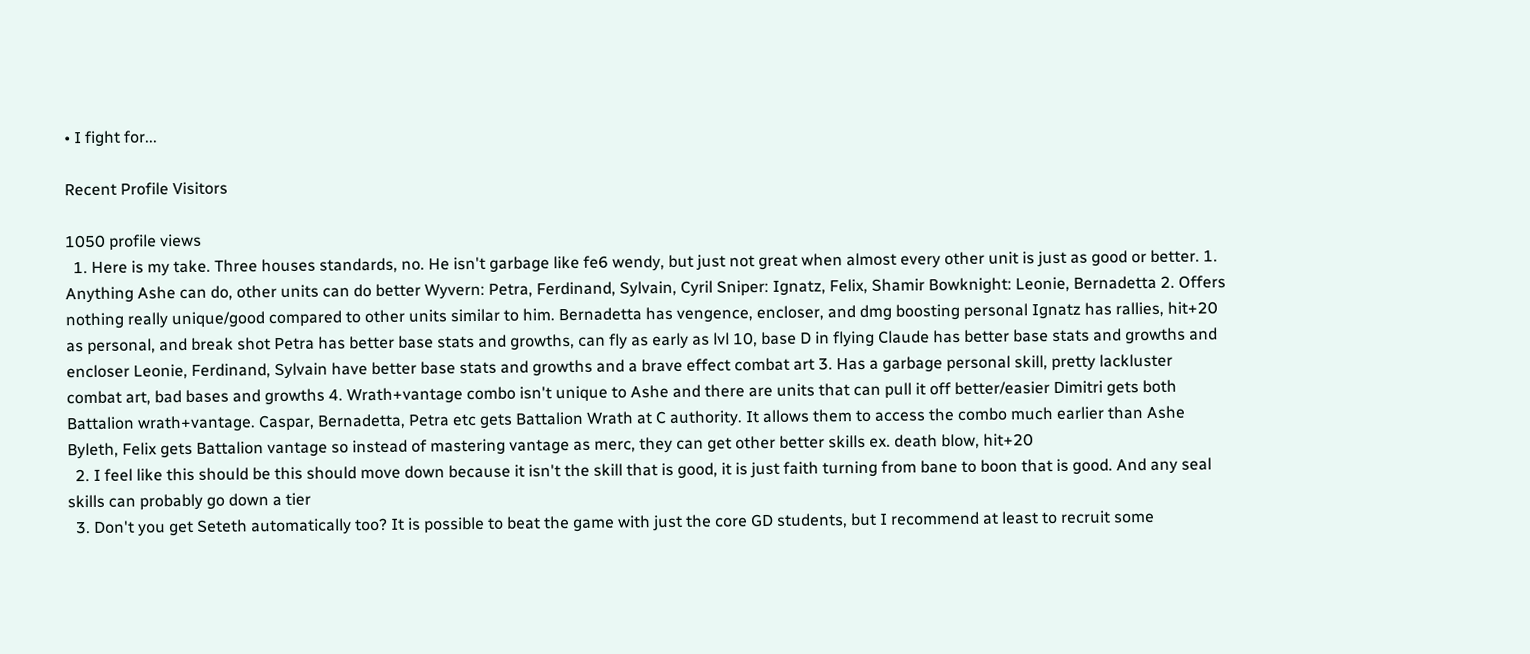• I fight for...

Recent Profile Visitors

1050 profile views
  1. Here is my take. Three houses standards, no. He isn't garbage like fe6 wendy, but just not great when almost every other unit is just as good or better. 1. Anything Ashe can do, other units can do better Wyvern: Petra, Ferdinand, Sylvain, Cyril Sniper: Ignatz, Felix, Shamir Bowknight: Leonie, Bernadetta 2. Offers nothing really unique/good compared to other units similar to him. Bernadetta has vengence, encloser, and dmg boosting personal Ignatz has rallies, hit+20 as personal, and break shot Petra has better base stats and growths, can fly as early as lvl 10, base D in flying Claude has better base stats and growths and encloser Leonie, Ferdinand, Sylvain have better base stats and growths and a brave effect combat art 3. Has a garbage personal skill, pretty lackluster combat art, bad bases and growths 4. Wrath+vantage combo isn't unique to Ashe and there are units that can pull it off better/easier Dimitri gets both Battalion wrath+vantage. Caspar, Bernadetta, Petra etc gets Battalion Wrath at C authority. It allows them to access the combo much earlier than Ashe Byleth, Felix gets Battalion vantage so instead of mastering vantage as merc, they can get other better skills ex. death blow, hit+20
  2. I feel like this should be this should move down because it isn't the skill that is good, it is just faith turning from bane to boon that is good. And any seal skills can probably go down a tier
  3. Don't you get Seteth automatically too? It is possible to beat the game with just the core GD students, but I recommend at least to recruit some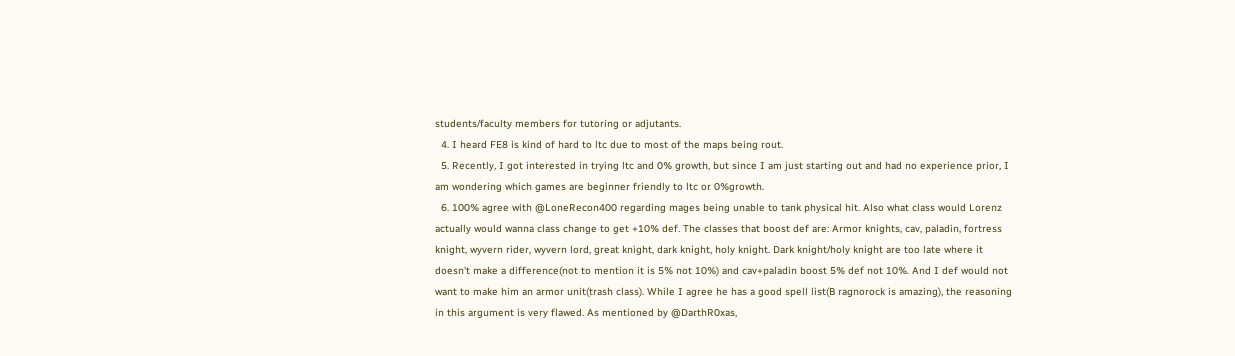students/faculty members for tutoring or adjutants.
  4. I heard FE8 is kind of hard to ltc due to most of the maps being rout.
  5. Recently, I got interested in trying ltc and 0% growth, but since I am just starting out and had no experience prior, I am wondering which games are beginner friendly to ltc or 0%growth.
  6. 100% agree with @LoneRecon400 regarding mages being unable to tank physical hit. Also what class would Lorenz actually would wanna class change to get +10% def. The classes that boost def are: Armor knights, cav, paladin, fortress knight, wyvern rider, wyvern lord, great knight, dark knight, holy knight. Dark knight/holy knight are too late where it doesn't make a difference(not to mention it is 5% not 10%) and cav+paladin boost 5% def not 10%. And I def would not want to make him an armor unit(trash class). While I agree he has a good spell list(B ragnorock is amazing), the reasoning in this argument is very flawed. As mentioned by @DarthR0xas,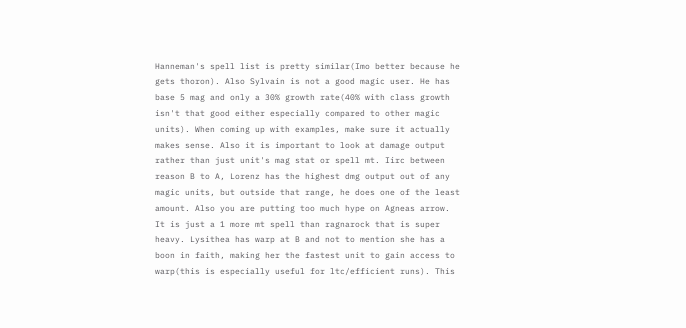Hanneman's spell list is pretty similar(Imo better because he gets thoron). Also Sylvain is not a good magic user. He has base 5 mag and only a 30% growth rate(40% with class growth isn't that good either especially compared to other magic units). When coming up with examples, make sure it actually makes sense. Also it is important to look at damage output rather than just unit's mag stat or spell mt. Iirc between reason B to A, Lorenz has the highest dmg output out of any magic units, but outside that range, he does one of the least amount. Also you are putting too much hype on Agneas arrow. It is just a 1 more mt spell than ragnarock that is super heavy. Lysithea has warp at B and not to mention she has a boon in faith, making her the fastest unit to gain access to warp(this is especially useful for ltc/efficient runs). This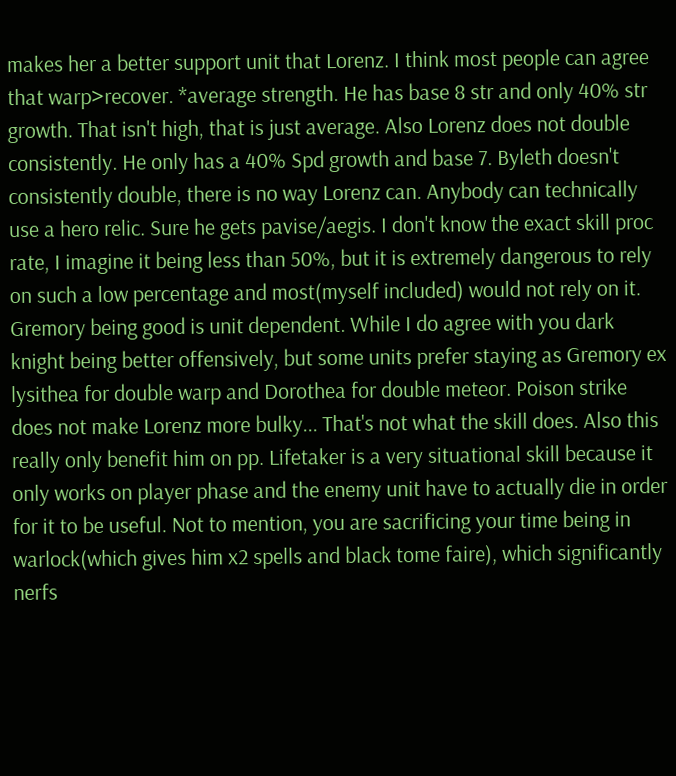makes her a better support unit that Lorenz. I think most people can agree that warp>recover. *average strength. He has base 8 str and only 40% str growth. That isn't high, that is just average. Also Lorenz does not double consistently. He only has a 40% Spd growth and base 7. Byleth doesn't consistently double, there is no way Lorenz can. Anybody can technically use a hero relic. Sure he gets pavise/aegis. I don't know the exact skill proc rate, I imagine it being less than 50%, but it is extremely dangerous to rely on such a low percentage and most(myself included) would not rely on it. Gremory being good is unit dependent. While I do agree with you dark knight being better offensively, but some units prefer staying as Gremory ex lysithea for double warp and Dorothea for double meteor. Poison strike does not make Lorenz more bulky... That's not what the skill does. Also this really only benefit him on pp. Lifetaker is a very situational skill because it only works on player phase and the enemy unit have to actually die in order for it to be useful. Not to mention, you are sacrificing your time being in warlock(which gives him x2 spells and black tome faire), which significantly nerfs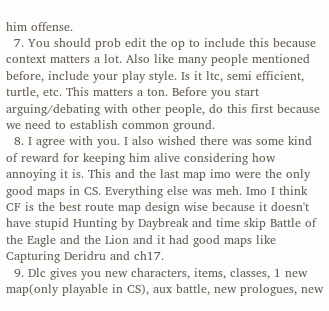him offense.
  7. You should prob edit the op to include this because context matters a lot. Also like many people mentioned before, include your play style. Is it ltc, semi efficient, turtle, etc. This matters a ton. Before you start arguing/debating with other people, do this first because we need to establish common ground.
  8. I agree with you. I also wished there was some kind of reward for keeping him alive considering how annoying it is. This and the last map imo were the only good maps in CS. Everything else was meh. Imo I think CF is the best route map design wise because it doesn't have stupid Hunting by Daybreak and time skip Battle of the Eagle and the Lion and it had good maps like Capturing Deridru and ch17.
  9. Dlc gives you new characters, items, classes, 1 new map(only playable in CS), aux battle, new prologues, new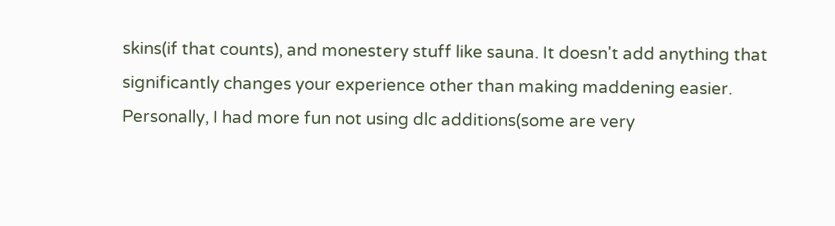skins(if that counts), and monestery stuff like sauna. It doesn't add anything that significantly changes your experience other than making maddening easier. Personally, I had more fun not using dlc additions(some are very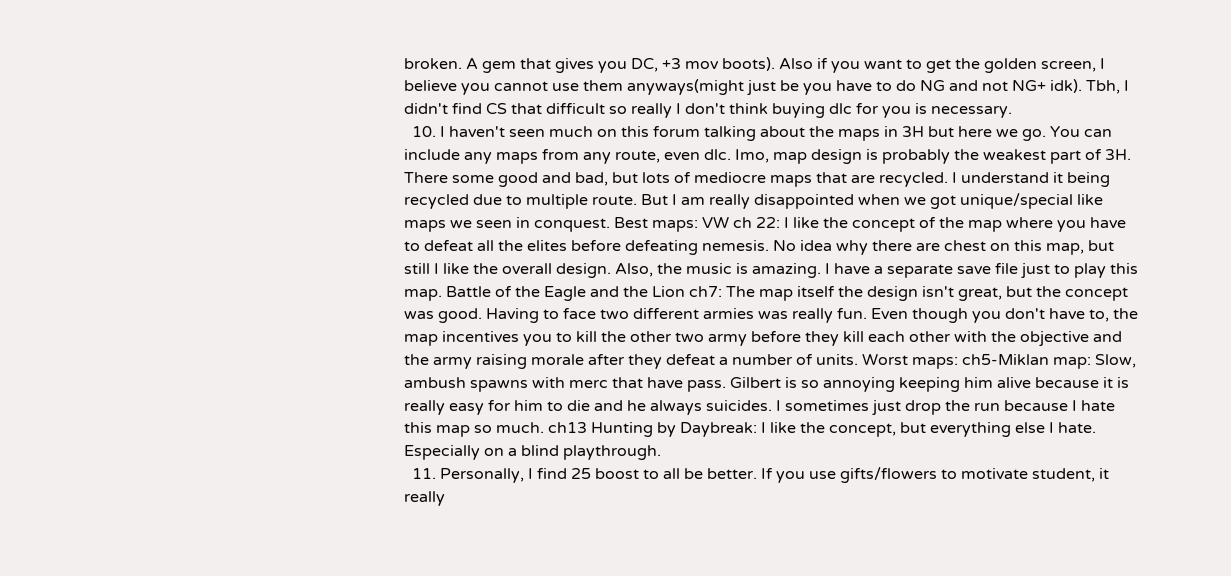broken. A gem that gives you DC, +3 mov boots). Also if you want to get the golden screen, I believe you cannot use them anyways(might just be you have to do NG and not NG+ idk). Tbh, I didn't find CS that difficult so really I don't think buying dlc for you is necessary.
  10. I haven't seen much on this forum talking about the maps in 3H but here we go. You can include any maps from any route, even dlc. Imo, map design is probably the weakest part of 3H. There some good and bad, but lots of mediocre maps that are recycled. I understand it being recycled due to multiple route. But I am really disappointed when we got unique/special like maps we seen in conquest. Best maps: VW ch 22: I like the concept of the map where you have to defeat all the elites before defeating nemesis. No idea why there are chest on this map, but still I like the overall design. Also, the music is amazing. I have a separate save file just to play this map. Battle of the Eagle and the Lion ch7: The map itself the design isn't great, but the concept was good. Having to face two different armies was really fun. Even though you don't have to, the map incentives you to kill the other two army before they kill each other with the objective and the army raising morale after they defeat a number of units. Worst maps: ch5-Miklan map: Slow, ambush spawns with merc that have pass. Gilbert is so annoying keeping him alive because it is really easy for him to die and he always suicides. I sometimes just drop the run because I hate this map so much. ch13 Hunting by Daybreak: I like the concept, but everything else I hate. Especially on a blind playthrough.
  11. Personally, I find 25 boost to all be better. If you use gifts/flowers to motivate student, it really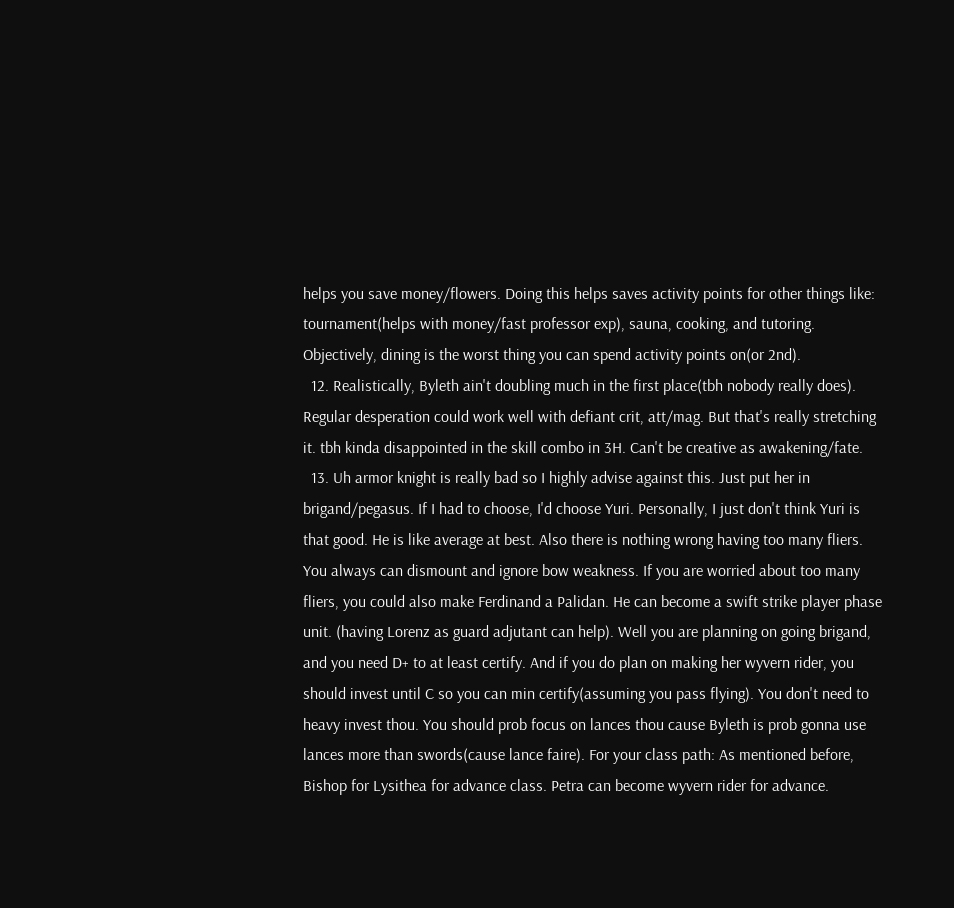helps you save money/flowers. Doing this helps saves activity points for other things like: tournament(helps with money/fast professor exp), sauna, cooking, and tutoring. Objectively, dining is the worst thing you can spend activity points on(or 2nd).
  12. Realistically, Byleth ain't doubling much in the first place(tbh nobody really does). Regular desperation could work well with defiant crit, att/mag. But that's really stretching it. tbh kinda disappointed in the skill combo in 3H. Can't be creative as awakening/fate.
  13. Uh armor knight is really bad so I highly advise against this. Just put her in brigand/pegasus. If I had to choose, I'd choose Yuri. Personally, I just don't think Yuri is that good. He is like average at best. Also there is nothing wrong having too many fliers. You always can dismount and ignore bow weakness. If you are worried about too many fliers, you could also make Ferdinand a Palidan. He can become a swift strike player phase unit. (having Lorenz as guard adjutant can help). Well you are planning on going brigand, and you need D+ to at least certify. And if you do plan on making her wyvern rider, you should invest until C so you can min certify(assuming you pass flying). You don't need to heavy invest thou. You should prob focus on lances thou cause Byleth is prob gonna use lances more than swords(cause lance faire). For your class path: As mentioned before, Bishop for Lysithea for advance class. Petra can become wyvern rider for advance.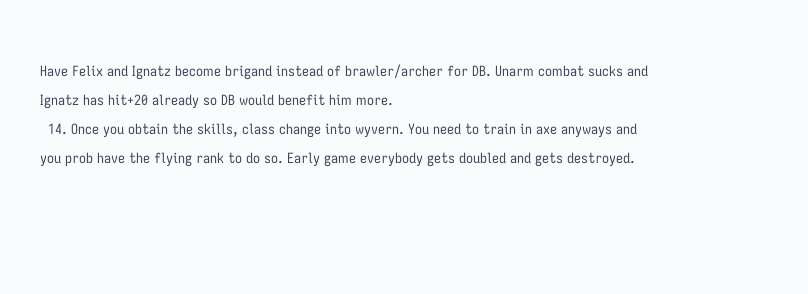Have Felix and Ignatz become brigand instead of brawler/archer for DB. Unarm combat sucks and Ignatz has hit+20 already so DB would benefit him more.
  14. Once you obtain the skills, class change into wyvern. You need to train in axe anyways and you prob have the flying rank to do so. Early game everybody gets doubled and gets destroyed.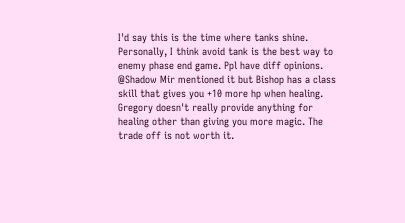I'd say this is the time where tanks shine. Personally, I think avoid tank is the best way to enemy phase end game. Ppl have diff opinions. @Shadow Mir mentioned it but Bishop has a class skill that gives you +10 more hp when healing. Gregory doesn't really provide anything for healing other than giving you more magic. The trade off is not worth it.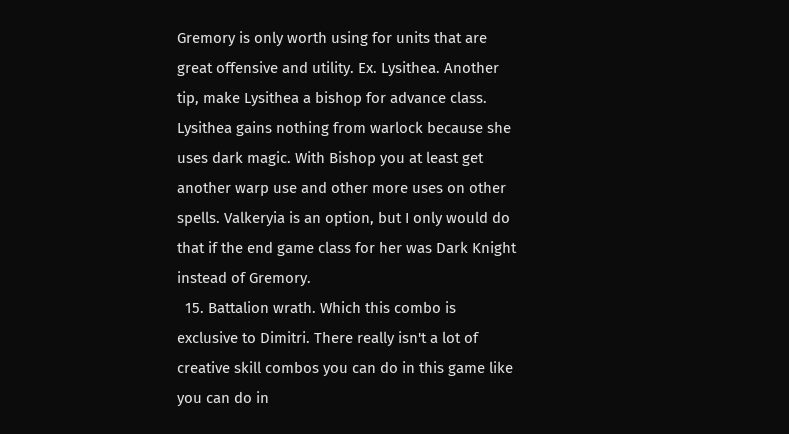Gremory is only worth using for units that are great offensive and utility. Ex. Lysithea. Another tip, make Lysithea a bishop for advance class. Lysithea gains nothing from warlock because she uses dark magic. With Bishop you at least get another warp use and other more uses on other spells. Valkeryia is an option, but I only would do that if the end game class for her was Dark Knight instead of Gremory.
  15. Battalion wrath. Which this combo is exclusive to Dimitri. There really isn't a lot of creative skill combos you can do in this game like you can do in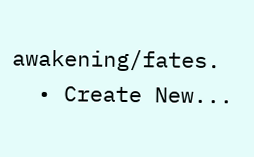awakening/fates.
  • Create New...